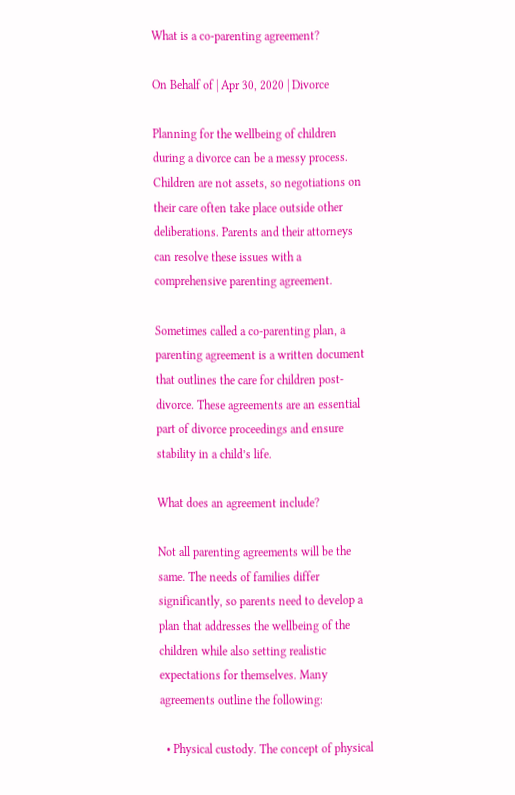What is a co-parenting agreement?

On Behalf of | Apr 30, 2020 | Divorce

Planning for the wellbeing of children during a divorce can be a messy process. Children are not assets, so negotiations on their care often take place outside other deliberations. Parents and their attorneys can resolve these issues with a comprehensive parenting agreement.

Sometimes called a co-parenting plan, a parenting agreement is a written document that outlines the care for children post-divorce. These agreements are an essential part of divorce proceedings and ensure stability in a child’s life.

What does an agreement include?

Not all parenting agreements will be the same. The needs of families differ significantly, so parents need to develop a plan that addresses the wellbeing of the children while also setting realistic expectations for themselves. Many agreements outline the following:

  • Physical custody. The concept of physical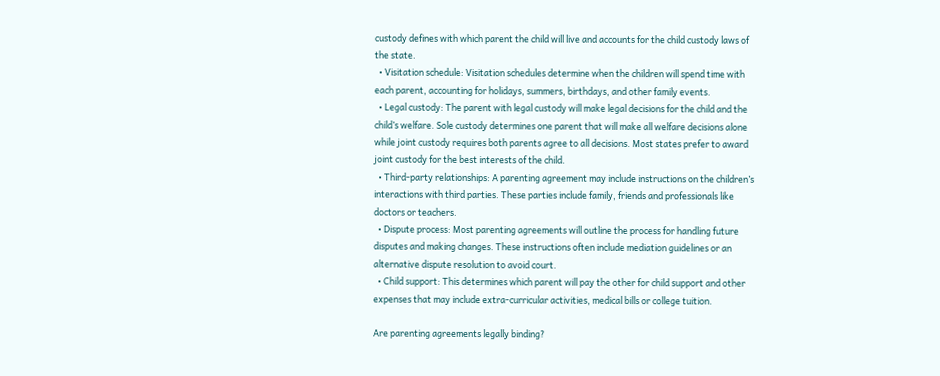custody defines with which parent the child will live and accounts for the child custody laws of the state.
  • Visitation schedule: Visitation schedules determine when the children will spend time with each parent, accounting for holidays, summers, birthdays, and other family events.
  • Legal custody: The parent with legal custody will make legal decisions for the child and the child’s welfare. Sole custody determines one parent that will make all welfare decisions alone while joint custody requires both parents agree to all decisions. Most states prefer to award joint custody for the best interests of the child.
  • Third-party relationships: A parenting agreement may include instructions on the children’s interactions with third parties. These parties include family, friends and professionals like doctors or teachers.
  • Dispute process: Most parenting agreements will outline the process for handling future disputes and making changes. These instructions often include mediation guidelines or an alternative dispute resolution to avoid court.
  • Child support: This determines which parent will pay the other for child support and other expenses that may include extra-curricular activities, medical bills or college tuition.

Are parenting agreements legally binding?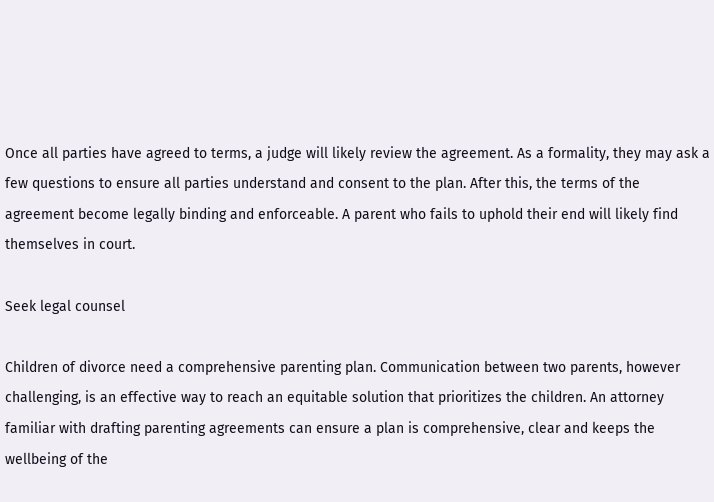Once all parties have agreed to terms, a judge will likely review the agreement. As a formality, they may ask a few questions to ensure all parties understand and consent to the plan. After this, the terms of the agreement become legally binding and enforceable. A parent who fails to uphold their end will likely find themselves in court.

Seek legal counsel

Children of divorce need a comprehensive parenting plan. Communication between two parents, however challenging, is an effective way to reach an equitable solution that prioritizes the children. An attorney familiar with drafting parenting agreements can ensure a plan is comprehensive, clear and keeps the wellbeing of the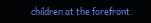children at the forefront.